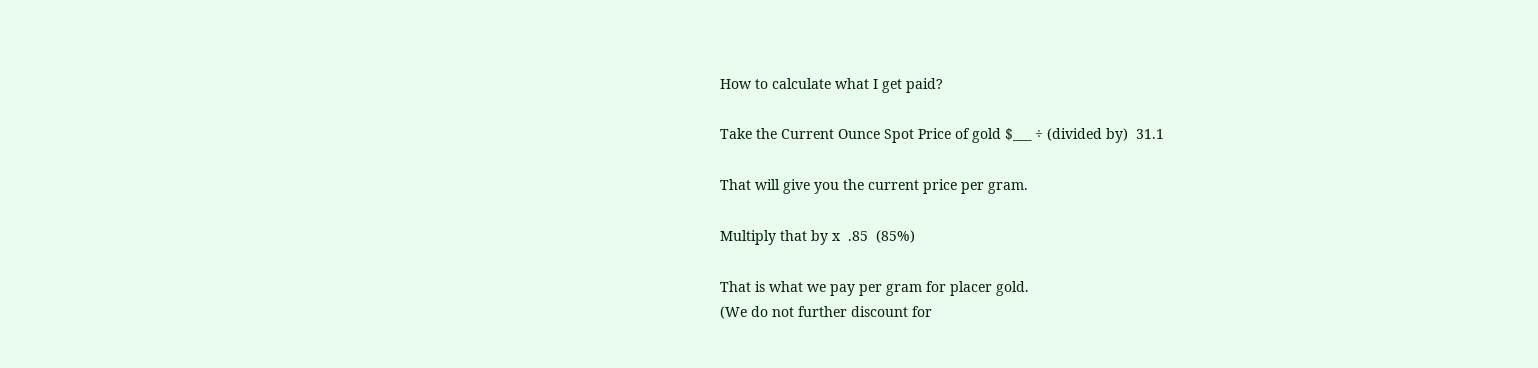How to calculate what I get paid?

Take the Current Ounce Spot Price of gold $___ ÷ (divided by)  31.1

That will give you the current price per gram.

Multiply that by x  .85  (85%)

That is what we pay per gram for placer gold.
(We do not further discount for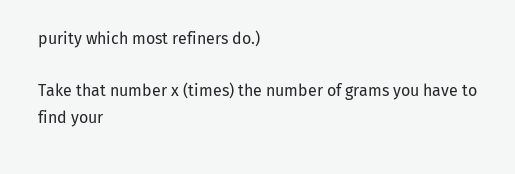purity which most refiners do.)

Take that number x (times) the number of grams you have to find your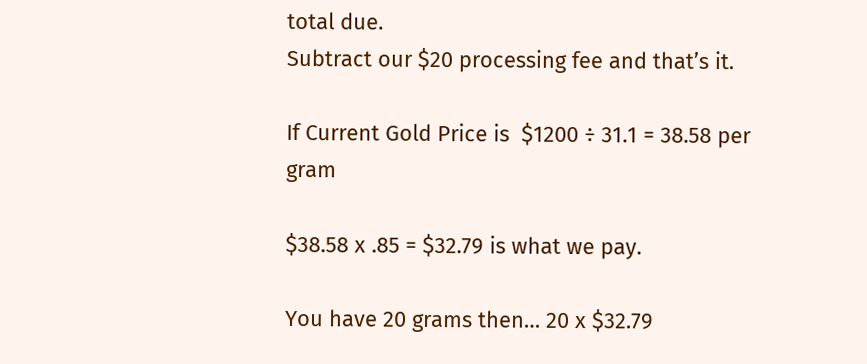total due.
Subtract our $20 processing fee and that’s it.

If Current Gold Price is  $1200 ÷ 31.1 = 38.58 per gram

$38.58 x .85 = $32.79 is what we pay.

You have 20 grams then… 20 x $32.79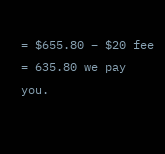= $655.80 – $20 fee = 635.80 we pay you.